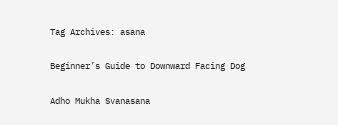Tag Archives: asana

Beginner’s Guide to Downward Facing Dog

Adho Mukha Svanasana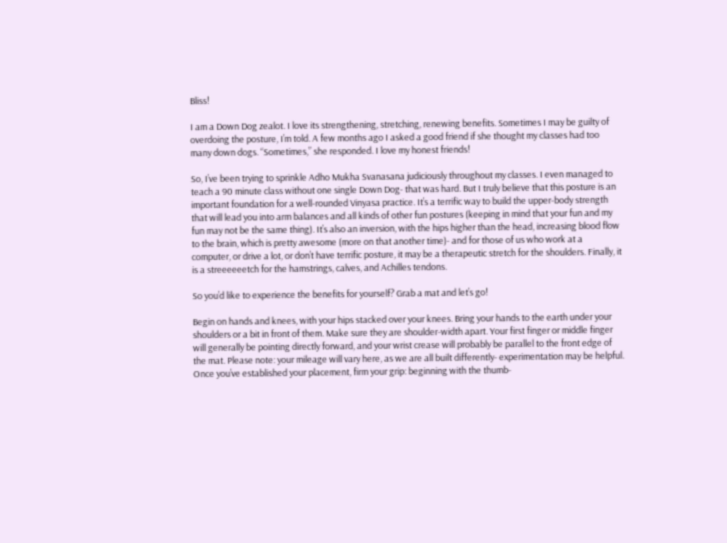Bliss!

I am a Down Dog zealot. I love its strengthening, stretching, renewing benefits. Sometimes I may be guilty of overdoing the posture, I’m told. A few months ago I asked a good friend if she thought my classes had too many down dogs. “Sometimes,” she responded. I love my honest friends!

So, I’ve been trying to sprinkle Adho Mukha Svanasana judiciously throughout my classes. I even managed to teach a 90 minute class without one single Down Dog- that was hard. But I truly believe that this posture is an important foundation for a well-rounded Vinyasa practice. It’s a terrific way to build the upper-body strength that will lead you into arm balances and all kinds of other fun postures (keeping in mind that your fun and my fun may not be the same thing). It’s also an inversion, with the hips higher than the head, increasing blood flow to the brain, which is pretty awesome (more on that another time)- and for those of us who work at a computer, or drive a lot, or don’t have terrific posture, it may be a therapeutic stretch for the shoulders. Finally, it is a streeeeeetch for the hamstrings, calves, and Achilles tendons.

So you’d like to experience the benefits for yourself? Grab a mat and let’s go!

Begin on hands and knees, with your hips stacked over your knees. Bring your hands to the earth under your shoulders or a bit in front of them. Make sure they are shoulder-width apart. Your first finger or middle finger will generally be pointing directly forward, and your wrist crease will probably be parallel to the front edge of the mat. Please note: your mileage will vary here, as we are all built differently- experimentation may be helpful.  Once you’ve established your placement, firm your grip: beginning with the thumb-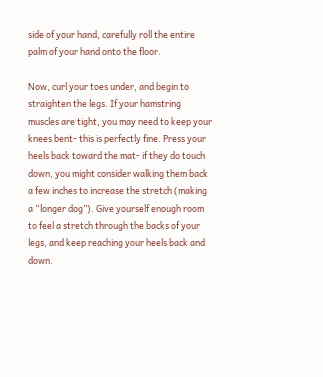side of your hand, carefully roll the entire palm of your hand onto the floor.

Now, curl your toes under, and begin to straighten the legs. If your hamstring muscles are tight, you may need to keep your knees bent- this is perfectly fine. Press your heels back toward the mat- if they do touch down, you might consider walking them back a few inches to increase the stretch (making a “longer dog”). Give yourself enough room to feel a stretch through the backs of your legs, and keep reaching your heels back and down.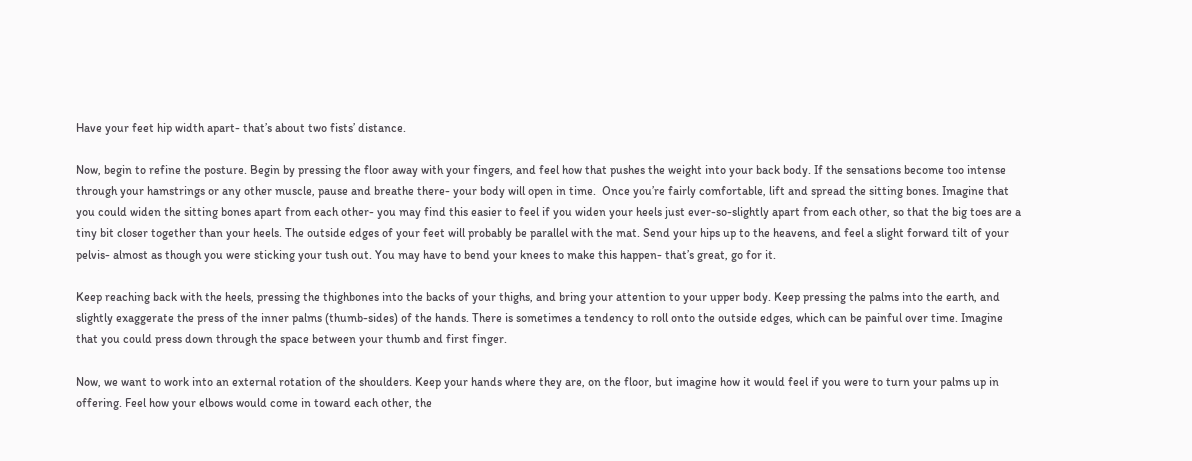Have your feet hip width apart- that’s about two fists’ distance.

Now, begin to refine the posture. Begin by pressing the floor away with your fingers, and feel how that pushes the weight into your back body. If the sensations become too intense through your hamstrings or any other muscle, pause and breathe there- your body will open in time.  Once you’re fairly comfortable, lift and spread the sitting bones. Imagine that you could widen the sitting bones apart from each other- you may find this easier to feel if you widen your heels just ever-so-slightly apart from each other, so that the big toes are a tiny bit closer together than your heels. The outside edges of your feet will probably be parallel with the mat. Send your hips up to the heavens, and feel a slight forward tilt of your pelvis- almost as though you were sticking your tush out. You may have to bend your knees to make this happen- that’s great, go for it.

Keep reaching back with the heels, pressing the thighbones into the backs of your thighs, and bring your attention to your upper body. Keep pressing the palms into the earth, and slightly exaggerate the press of the inner palms (thumb-sides) of the hands. There is sometimes a tendency to roll onto the outside edges, which can be painful over time. Imagine that you could press down through the space between your thumb and first finger.

Now, we want to work into an external rotation of the shoulders. Keep your hands where they are, on the floor, but imagine how it would feel if you were to turn your palms up in offering. Feel how your elbows would come in toward each other, the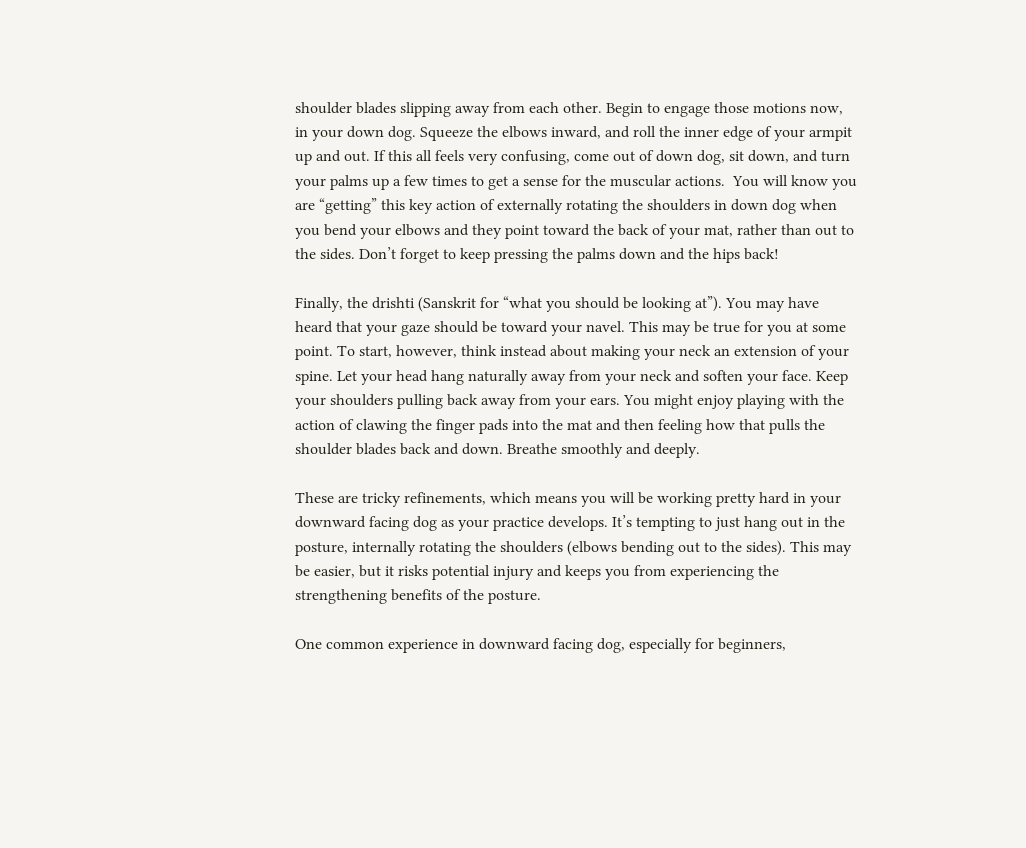shoulder blades slipping away from each other. Begin to engage those motions now, in your down dog. Squeeze the elbows inward, and roll the inner edge of your armpit up and out. If this all feels very confusing, come out of down dog, sit down, and turn your palms up a few times to get a sense for the muscular actions.  You will know you are “getting” this key action of externally rotating the shoulders in down dog when you bend your elbows and they point toward the back of your mat, rather than out to the sides. Don’t forget to keep pressing the palms down and the hips back!

Finally, the drishti (Sanskrit for “what you should be looking at”). You may have heard that your gaze should be toward your navel. This may be true for you at some point. To start, however, think instead about making your neck an extension of your spine. Let your head hang naturally away from your neck and soften your face. Keep your shoulders pulling back away from your ears. You might enjoy playing with the action of clawing the finger pads into the mat and then feeling how that pulls the shoulder blades back and down. Breathe smoothly and deeply.

These are tricky refinements, which means you will be working pretty hard in your downward facing dog as your practice develops. It’s tempting to just hang out in the posture, internally rotating the shoulders (elbows bending out to the sides). This may be easier, but it risks potential injury and keeps you from experiencing the strengthening benefits of the posture.

One common experience in downward facing dog, especially for beginners,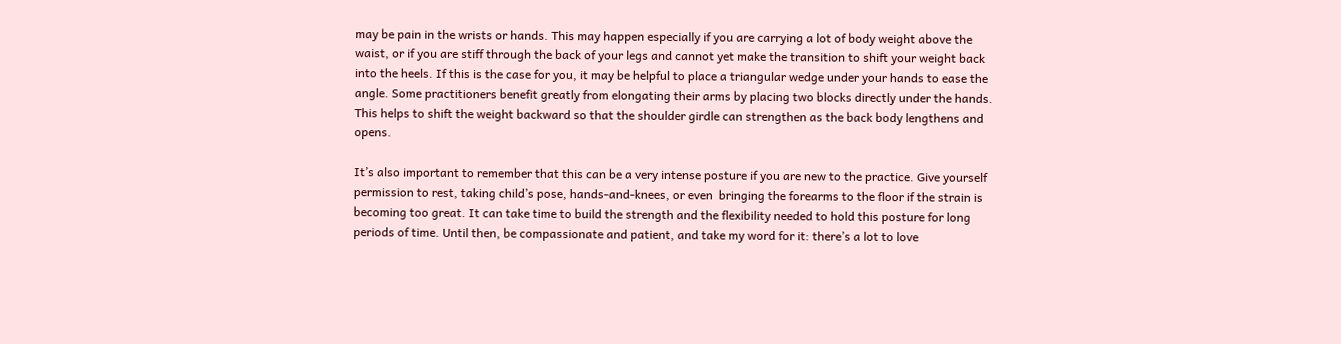may be pain in the wrists or hands. This may happen especially if you are carrying a lot of body weight above the waist, or if you are stiff through the back of your legs and cannot yet make the transition to shift your weight back into the heels. If this is the case for you, it may be helpful to place a triangular wedge under your hands to ease the angle. Some practitioners benefit greatly from elongating their arms by placing two blocks directly under the hands. This helps to shift the weight backward so that the shoulder girdle can strengthen as the back body lengthens and opens.

It’s also important to remember that this can be a very intense posture if you are new to the practice. Give yourself permission to rest, taking child’s pose, hands-and-knees, or even  bringing the forearms to the floor if the strain is becoming too great. It can take time to build the strength and the flexibility needed to hold this posture for long periods of time. Until then, be compassionate and patient, and take my word for it: there’s a lot to love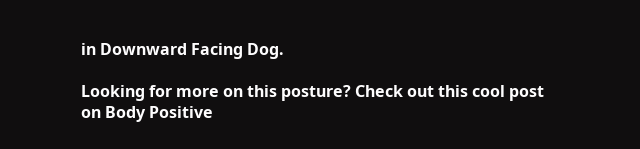in Downward Facing Dog.

Looking for more on this posture? Check out this cool post on Body Positive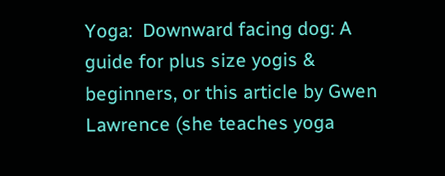Yoga:  Downward facing dog: A guide for plus size yogis & beginners, or this article by Gwen Lawrence (she teaches yoga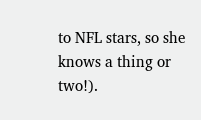to NFL stars, so she knows a thing or two!).